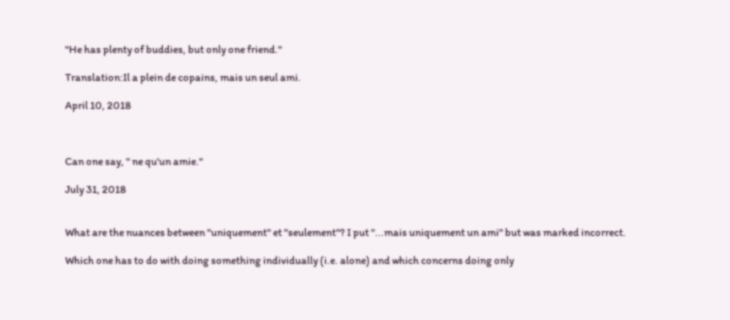"He has plenty of buddies, but only one friend."

Translation:Il a plein de copains, mais un seul ami.

April 10, 2018



Can one say, " ne qu'un amie."

July 31, 2018


What are the nuances between "uniquement" et "seulement"? I put "...mais uniquement un ami" but was marked incorrect.

Which one has to do with doing something individually (i.e. alone) and which concerns doing only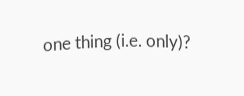one thing (i.e. only)?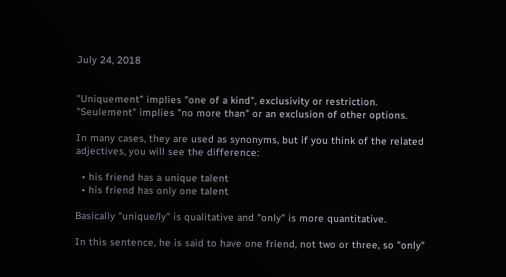July 24, 2018


"Uniquement" implies "one of a kind", exclusivity or restriction.
"Seulement" implies "no more than" or an exclusion of other options.

In many cases, they are used as synonyms, but if you think of the related adjectives, you will see the difference:

  • his friend has a unique talent
  • his friend has only one talent

Basically "unique/ly" is qualitative and "only" is more quantitative.

In this sentence, he is said to have one friend, not two or three, so "only"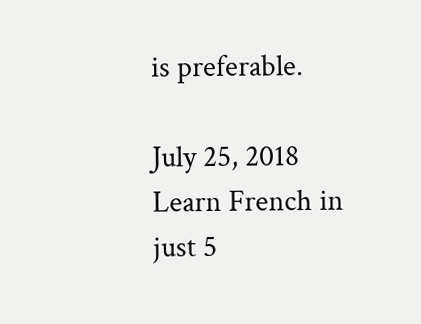is preferable.

July 25, 2018
Learn French in just 5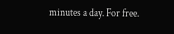minutes a day. For free.